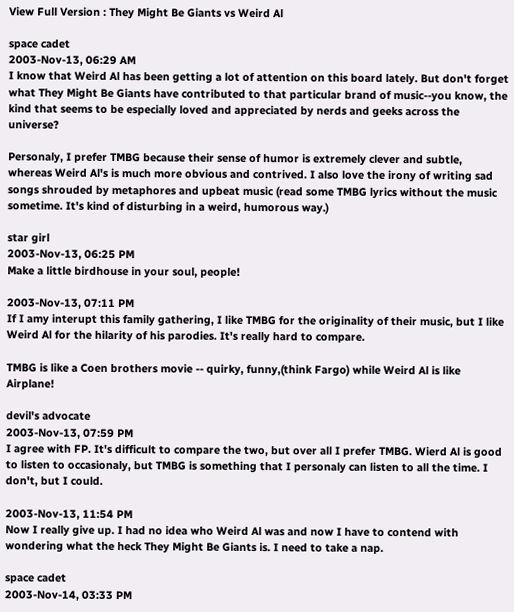View Full Version : They Might Be Giants vs Weird Al

space cadet
2003-Nov-13, 06:29 AM
I know that Weird Al has been getting a lot of attention on this board lately. But don't forget what They Might Be Giants have contributed to that particular brand of music--you know, the kind that seems to be especially loved and appreciated by nerds and geeks across the universe?

Personaly, I prefer TMBG because their sense of humor is extremely clever and subtle, whereas Weird Al's is much more obvious and contrived. I also love the irony of writing sad songs shrouded by metaphores and upbeat music (read some TMBG lyrics without the music sometime. It's kind of disturbing in a weird, humorous way.)

star girl
2003-Nov-13, 06:25 PM
Make a little birdhouse in your soul, people!

2003-Nov-13, 07:11 PM
If I amy interupt this family gathering, I like TMBG for the originality of their music, but I like Weird Al for the hilarity of his parodies. It's really hard to compare.

TMBG is like a Coen brothers movie -- quirky, funny,(think Fargo) while Weird Al is like Airplane!

devil's advocate
2003-Nov-13, 07:59 PM
I agree with FP. It's difficult to compare the two, but over all I prefer TMBG. Wierd Al is good to listen to occasionaly, but TMBG is something that I personaly can listen to all the time. I don't, but I could.

2003-Nov-13, 11:54 PM
Now I really give up. I had no idea who Weird Al was and now I have to contend with wondering what the heck They Might Be Giants is. I need to take a nap.

space cadet
2003-Nov-14, 03:33 PM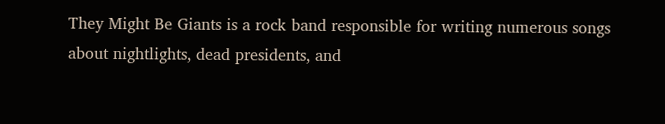They Might Be Giants is a rock band responsible for writing numerous songs about nightlights, dead presidents, and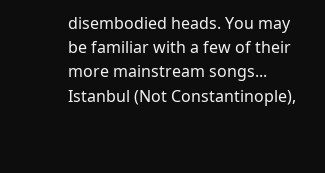disembodied heads. You may be familiar with a few of their more mainstream songs... Istanbul (Not Constantinople),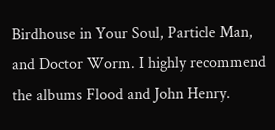Birdhouse in Your Soul, Particle Man, and Doctor Worm. I highly recommend the albums Flood and John Henry.